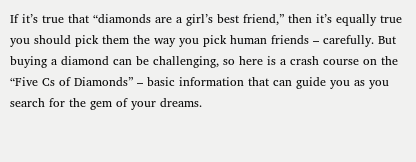If it’s true that “diamonds are a girl’s best friend,” then it’s equally true you should pick them the way you pick human friends – carefully. But buying a diamond can be challenging, so here is a crash course on the “Five Cs of Diamonds” – basic information that can guide you as you search for the gem of your dreams.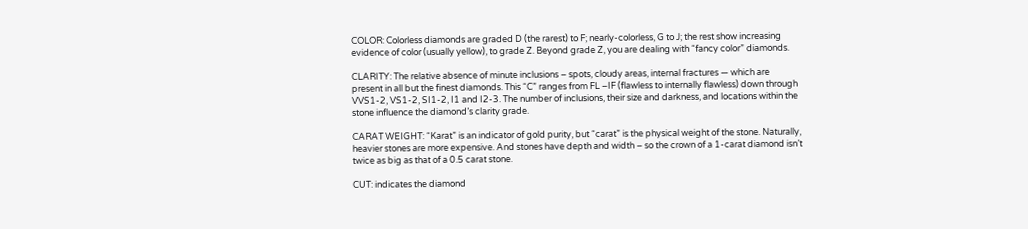COLOR: Colorless diamonds are graded D (the rarest) to F; nearly-colorless, G to J; the rest show increasing evidence of color (usually yellow), to grade Z. Beyond grade Z, you are dealing with “fancy color” diamonds.

CLARITY: The relative absence of minute inclusions – spots, cloudy areas, internal fractures — which are present in all but the finest diamonds. This “C” ranges from FL –IF (flawless to internally flawless) down through VVS1-2, VS1-2, SI1-2, I1 and I2-3. The number of inclusions, their size and darkness, and locations within the stone influence the diamond’s clarity grade.

CARAT WEIGHT: “Karat” is an indicator of gold purity, but “carat” is the physical weight of the stone. Naturally, heavier stones are more expensive. And stones have depth and width – so the crown of a 1-carat diamond isn’t twice as big as that of a 0.5 carat stone.

CUT: indicates the diamond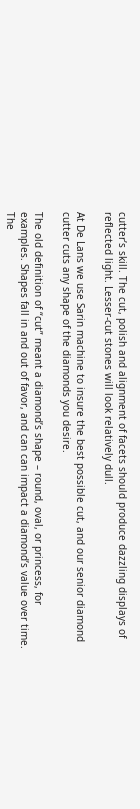cutter’s skill. The cut, polish and alignment of facets should produce dazzling displays of reflected light. Lesser-cut stones will look relatively dull.

At De Lans we use Sarin machine to insure the best possible cut, and our senior diamond cutter cuts any shape of the diamonds you desire.

The old definition of “cut” meant a diamond’s shape – round, oval, or princess, for examples. Shapes fall in and out of favor, and can can impact a diamond’s value over time. The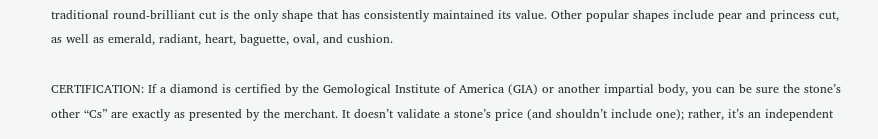traditional round-brilliant cut is the only shape that has consistently maintained its value. Other popular shapes include pear and princess cut, as well as emerald, radiant, heart, baguette, oval, and cushion.

CERTIFICATION: If a diamond is certified by the Gemological Institute of America (GIA) or another impartial body, you can be sure the stone’s other “Cs” are exactly as presented by the merchant. It doesn’t validate a stone’s price (and shouldn’t include one); rather, it’s an independent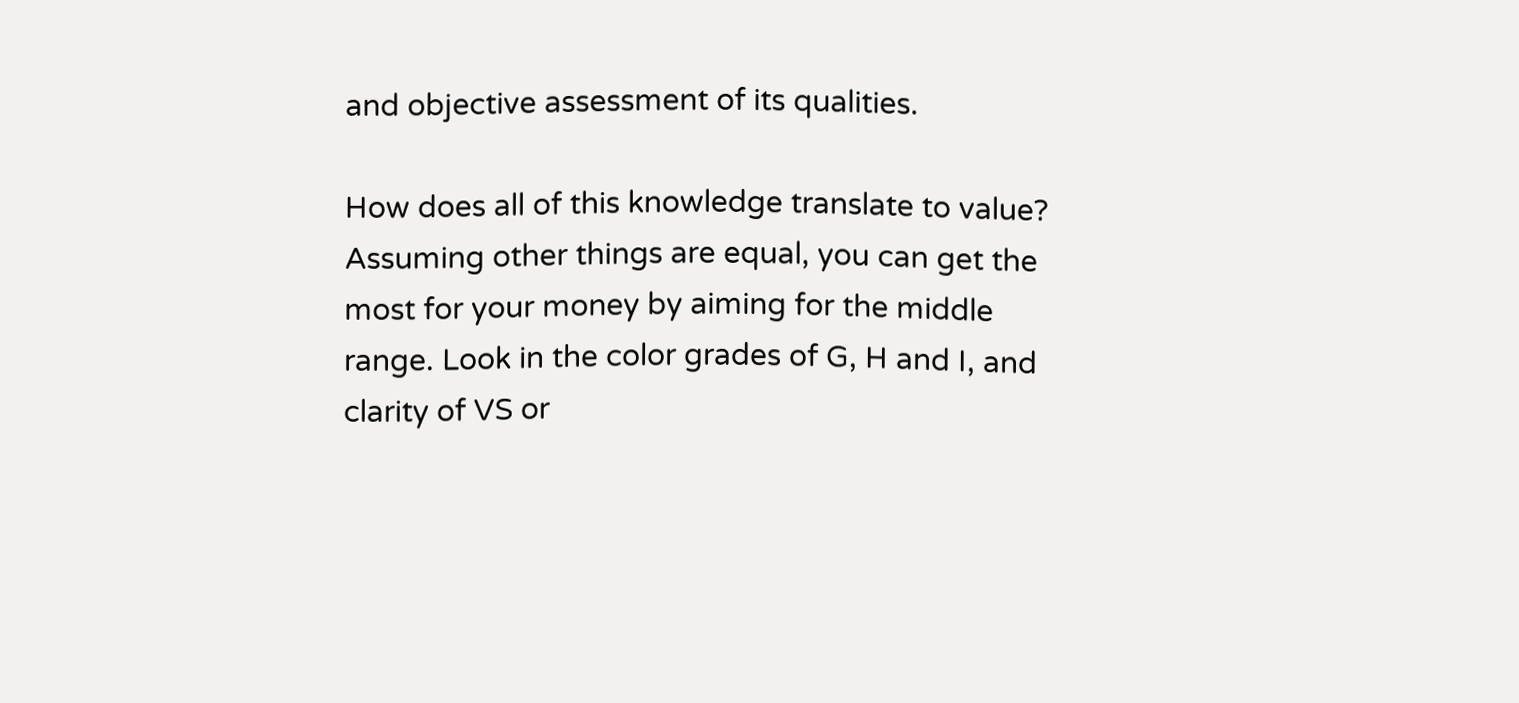and objective assessment of its qualities.

How does all of this knowledge translate to value? Assuming other things are equal, you can get the most for your money by aiming for the middle range. Look in the color grades of G, H and I, and clarity of VS or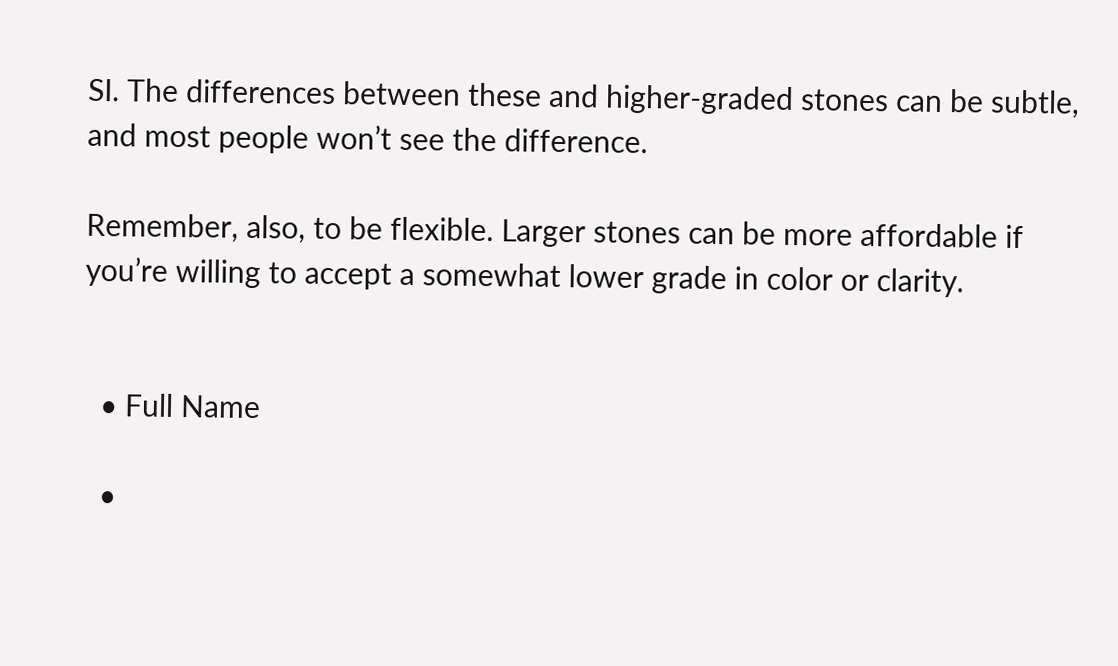SI. The differences between these and higher-graded stones can be subtle, and most people won’t see the difference.

Remember, also, to be flexible. Larger stones can be more affordable if you’re willing to accept a somewhat lower grade in color or clarity.


  • Full Name

  •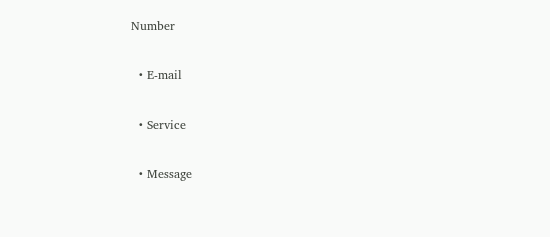Number

  • E-mail

  • Service

  • Message